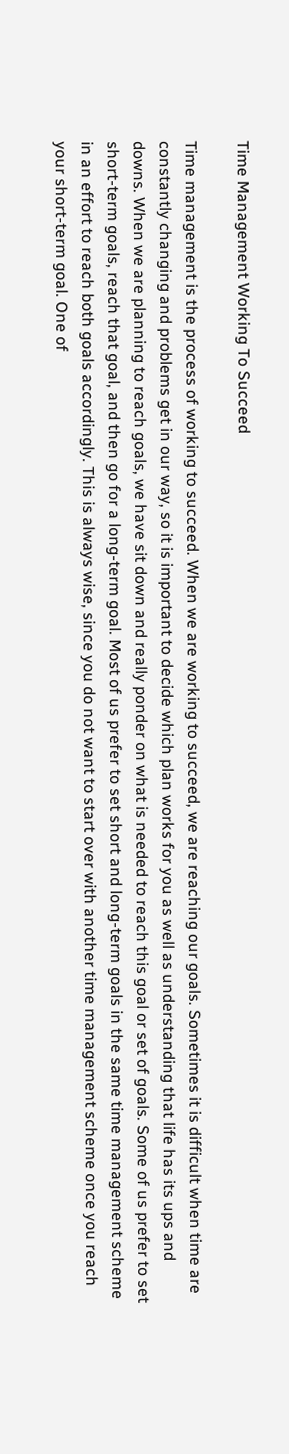Time Management Working To Succeed

Time management is the process of working to succeed. When we are working to succeed, we are reaching our goals. Sometimes it is difficult when time are constantly changing and problems get in our way, so it is important to decide which plan works for you as well as understanding that life has its ups and downs. When we are planning to reach goals, we have sit down and really ponder on what is needed to reach this goal or set of goals. Some of us prefer to set short-term goals, reach that goal, and then go for a long-term goal. Most of us prefer to set short and long-term goals in the same time management scheme in an effort to reach both goals accordingly. This is always wise, since you do not want to start over with another time management scheme once you reach your short-term goal. One of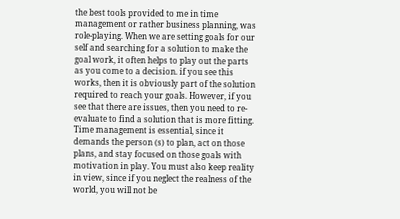the best tools provided to me in time management or rather business planning, was role-playing. When we are setting goals for our self and searching for a solution to make the goal work, it often helps to play out the parts as you come to a decision. if you see this works, then it is obviously part of the solution required to reach your goals. However, if you see that there are issues, then you need to re-evaluate to find a solution that is more fitting. Time management is essential, since it demands the person (s) to plan, act on those plans, and stay focused on those goals with motivation in play. You must also keep reality in view, since if you neglect the realness of the world, you will not be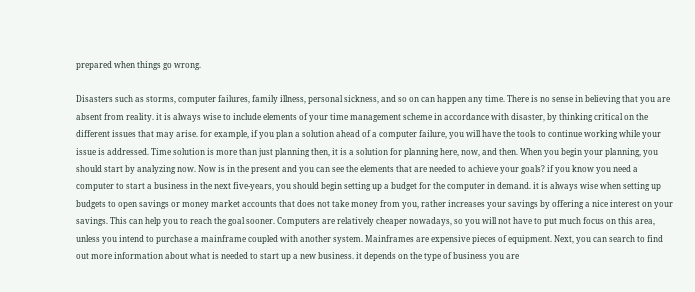prepared when things go wrong.

Disasters such as storms, computer failures, family illness, personal sickness, and so on can happen any time. There is no sense in believing that you are absent from reality. it is always wise to include elements of your time management scheme in accordance with disaster, by thinking critical on the different issues that may arise. for example, if you plan a solution ahead of a computer failure, you will have the tools to continue working while your issue is addressed. Time solution is more than just planning then, it is a solution for planning here, now, and then. When you begin your planning, you should start by analyzing now. Now is in the present and you can see the elements that are needed to achieve your goals? if you know you need a computer to start a business in the next five-years, you should begin setting up a budget for the computer in demand. it is always wise when setting up budgets to open savings or money market accounts that does not take money from you, rather increases your savings by offering a nice interest on your savings. This can help you to reach the goal sooner. Computers are relatively cheaper nowadays, so you will not have to put much focus on this area, unless you intend to purchase a mainframe coupled with another system. Mainframes are expensive pieces of equipment. Next, you can search to find out more information about what is needed to start up a new business. it depends on the type of business you are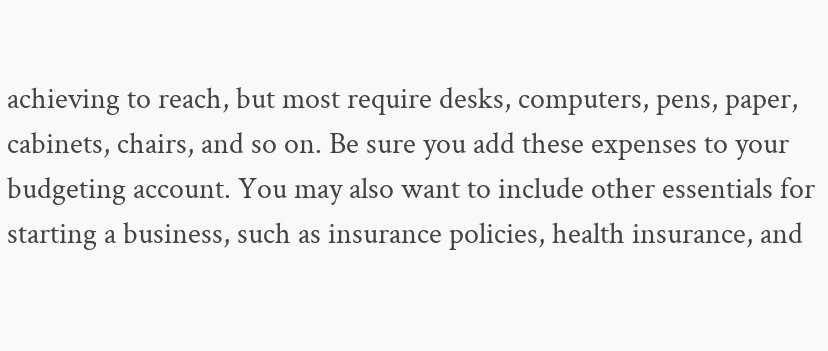achieving to reach, but most require desks, computers, pens, paper, cabinets, chairs, and so on. Be sure you add these expenses to your budgeting account. You may also want to include other essentials for starting a business, such as insurance policies, health insurance, and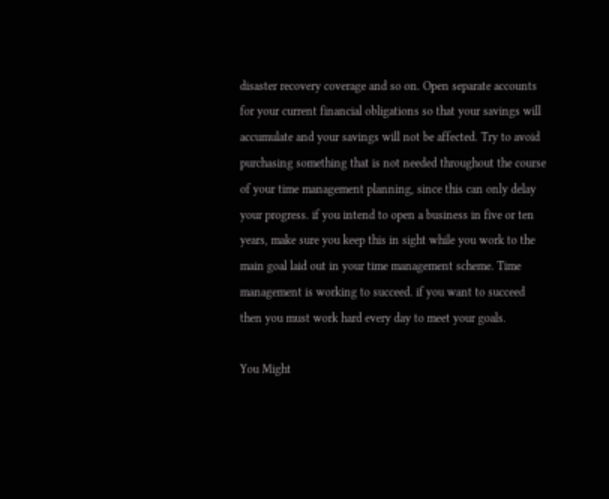disaster recovery coverage and so on. Open separate accounts for your current financial obligations so that your savings will accumulate and your savings will not be affected. Try to avoid purchasing something that is not needed throughout the course of your time management planning, since this can only delay your progress. if you intend to open a business in five or ten years, make sure you keep this in sight while you work to the main goal laid out in your time management scheme. Time management is working to succeed. if you want to succeed then you must work hard every day to meet your goals.

You Might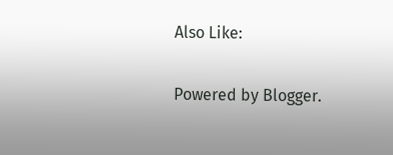Also Like:

Powered by Blogger.